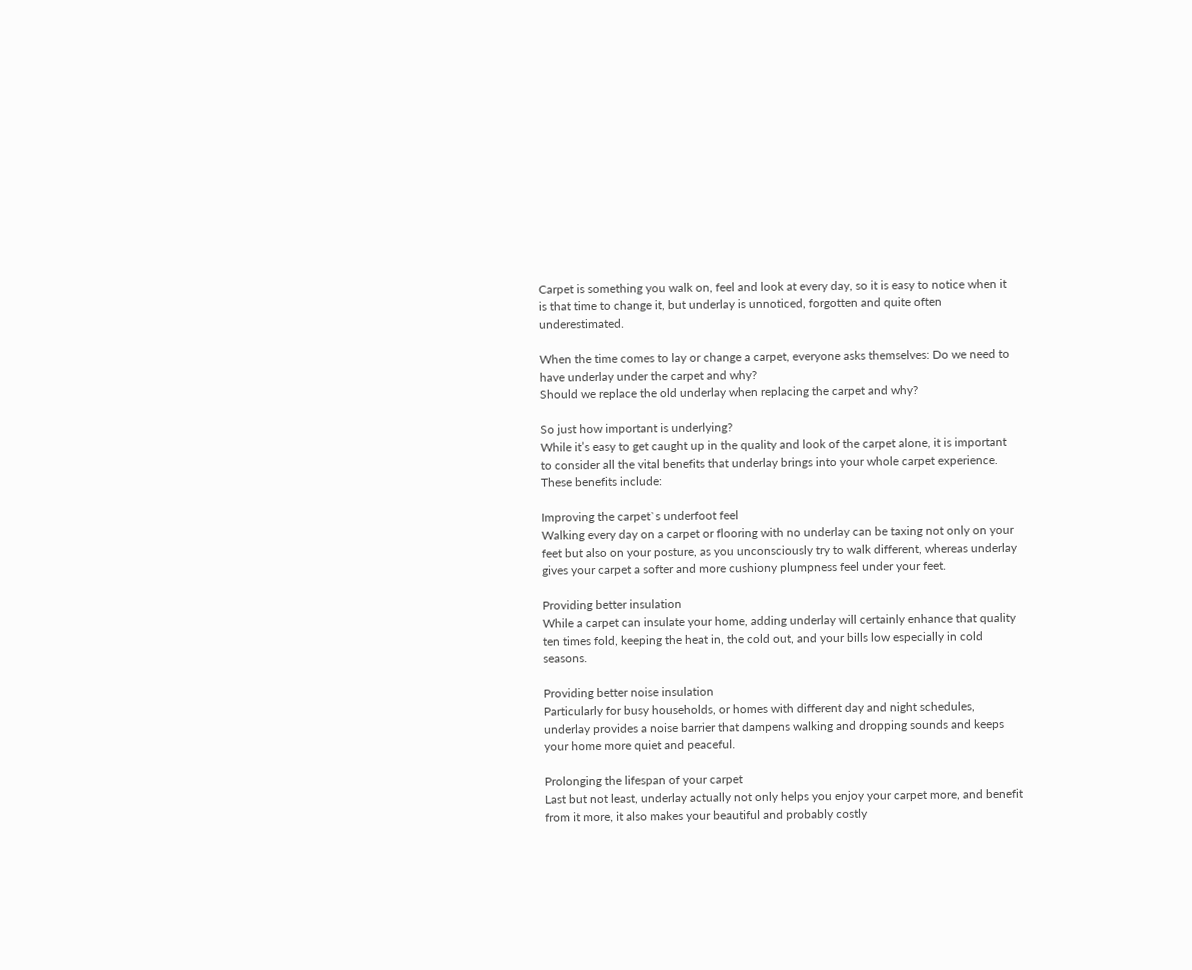Carpet is something you walk on, feel and look at every day, so it is easy to notice when it is that time to change it, but underlay is unnoticed, forgotten and quite often underestimated.

When the time comes to lay or change a carpet, everyone asks themselves: Do we need to have underlay under the carpet and why?
Should we replace the old underlay when replacing the carpet and why?

So just how important is underlying?
While it’s easy to get caught up in the quality and look of the carpet alone, it is important to consider all the vital benefits that underlay brings into your whole carpet experience. These benefits include:

Improving the carpet`s underfoot feel
Walking every day on a carpet or flooring with no underlay can be taxing not only on your feet but also on your posture, as you unconsciously try to walk different, whereas underlay gives your carpet a softer and more cushiony plumpness feel under your feet.

Providing better insulation
While a carpet can insulate your home, adding underlay will certainly enhance that quality ten times fold, keeping the heat in, the cold out, and your bills low especially in cold seasons.

Providing better noise insulation
Particularly for busy households, or homes with different day and night schedules, underlay provides a noise barrier that dampens walking and dropping sounds and keeps your home more quiet and peaceful.

Prolonging the lifespan of your carpet
Last but not least, underlay actually not only helps you enjoy your carpet more, and benefit from it more, it also makes your beautiful and probably costly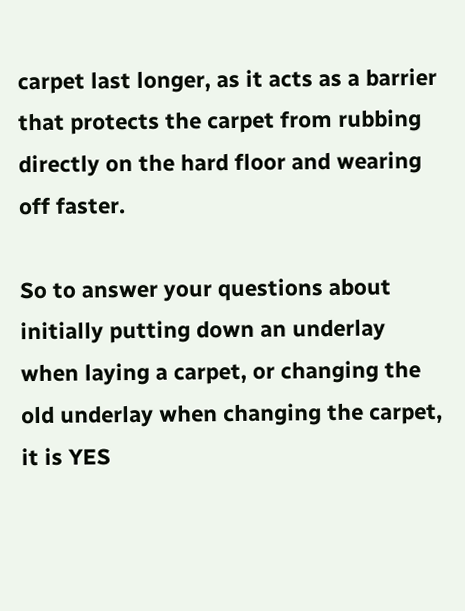carpet last longer, as it acts as a barrier that protects the carpet from rubbing directly on the hard floor and wearing off faster.

So to answer your questions about initially putting down an underlay when laying a carpet, or changing the old underlay when changing the carpet, it is YES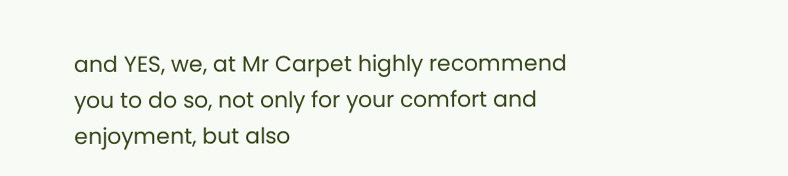and YES, we, at Mr Carpet highly recommend you to do so, not only for your comfort and enjoyment, but also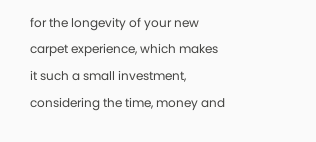for the longevity of your new carpet experience, which makes it such a small investment, considering the time, money and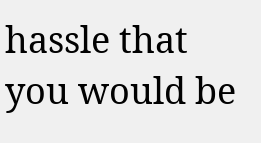hassle that you would be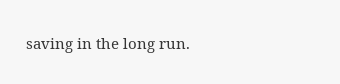saving in the long run.